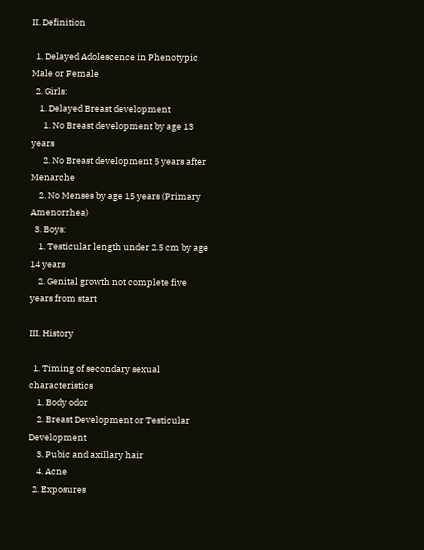II. Definition

  1. Delayed Adolescence in Phenotypic Male or Female
  2. Girls:
    1. Delayed Breast development
      1. No Breast development by age 13 years
      2. No Breast development 5 years after Menarche
    2. No Menses by age 15 years (Primary Amenorrhea)
  3. Boys:
    1. Testicular length under 2.5 cm by age 14 years
    2. Genital growth not complete five years from start

III. History

  1. Timing of secondary sexual characteristics
    1. Body odor
    2. Breast Development or Testicular Development
    3. Pubic and axillary hair
    4. Acne
  2. Exposures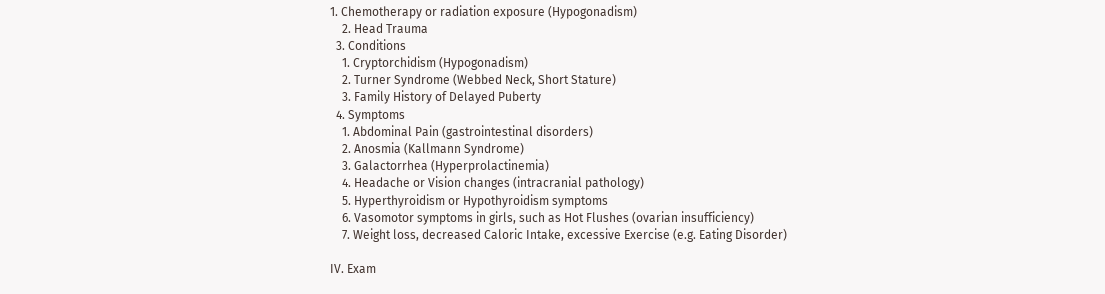1. Chemotherapy or radiation exposure (Hypogonadism)
    2. Head Trauma
  3. Conditions
    1. Cryptorchidism (Hypogonadism)
    2. Turner Syndrome (Webbed Neck, Short Stature)
    3. Family History of Delayed Puberty
  4. Symptoms
    1. Abdominal Pain (gastrointestinal disorders)
    2. Anosmia (Kallmann Syndrome)
    3. Galactorrhea (Hyperprolactinemia)
    4. Headache or Vision changes (intracranial pathology)
    5. Hyperthyroidism or Hypothyroidism symptoms
    6. Vasomotor symptoms in girls, such as Hot Flushes (ovarian insufficiency)
    7. Weight loss, decreased Caloric Intake, excessive Exercise (e.g. Eating Disorder)

IV. Exam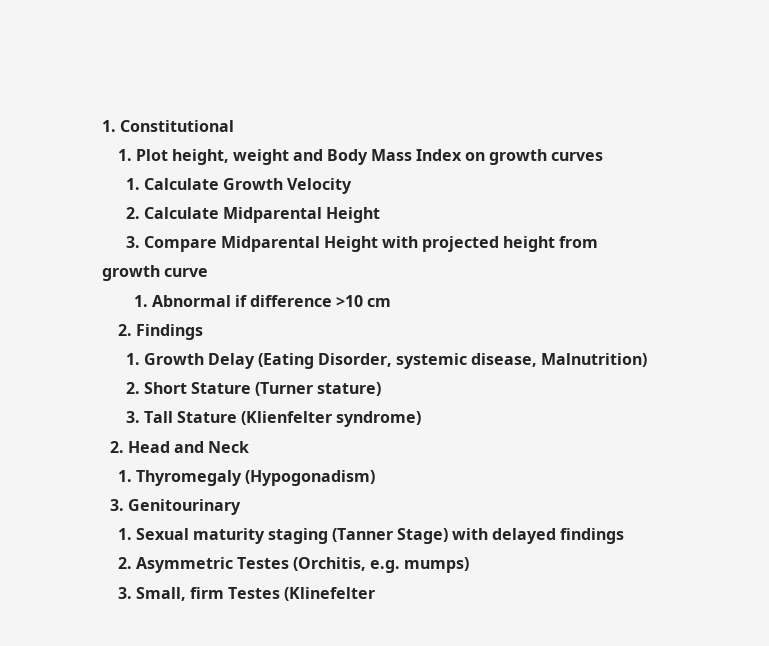1. Constitutional
    1. Plot height, weight and Body Mass Index on growth curves
      1. Calculate Growth Velocity
      2. Calculate Midparental Height
      3. Compare Midparental Height with projected height from growth curve
        1. Abnormal if difference >10 cm
    2. Findings
      1. Growth Delay (Eating Disorder, systemic disease, Malnutrition)
      2. Short Stature (Turner stature)
      3. Tall Stature (Klienfelter syndrome)
  2. Head and Neck
    1. Thyromegaly (Hypogonadism)
  3. Genitourinary
    1. Sexual maturity staging (Tanner Stage) with delayed findings
    2. Asymmetric Testes (Orchitis, e.g. mumps)
    3. Small, firm Testes (Klinefelter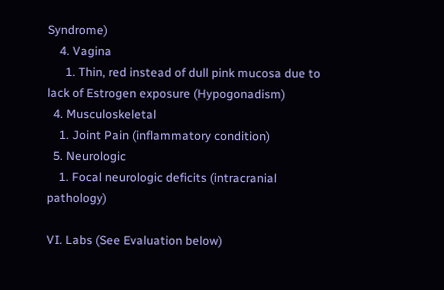Syndrome)
    4. Vagina
      1. Thin, red instead of dull pink mucosa due to lack of Estrogen exposure (Hypogonadism)
  4. Musculoskeletal
    1. Joint Pain (inflammatory condition)
  5. Neurologic
    1. Focal neurologic deficits (intracranial pathology)

VI. Labs (See Evaluation below)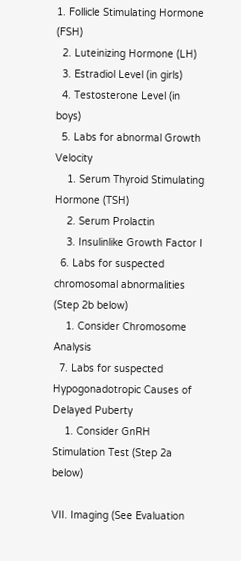1. Follicle Stimulating Hormone (FSH)
  2. Luteinizing Hormone (LH)
  3. Estradiol Level (in girls)
  4. Testosterone Level (in boys)
  5. Labs for abnormal Growth Velocity
    1. Serum Thyroid Stimulating Hormone (TSH)
    2. Serum Prolactin
    3. Insulinlike Growth Factor I
  6. Labs for suspected chromosomal abnormalities (Step 2b below)
    1. Consider Chromosome Analysis
  7. Labs for suspected Hypogonadotropic Causes of Delayed Puberty
    1. Consider GnRH Stimulation Test (Step 2a below)

VII. Imaging (See Evaluation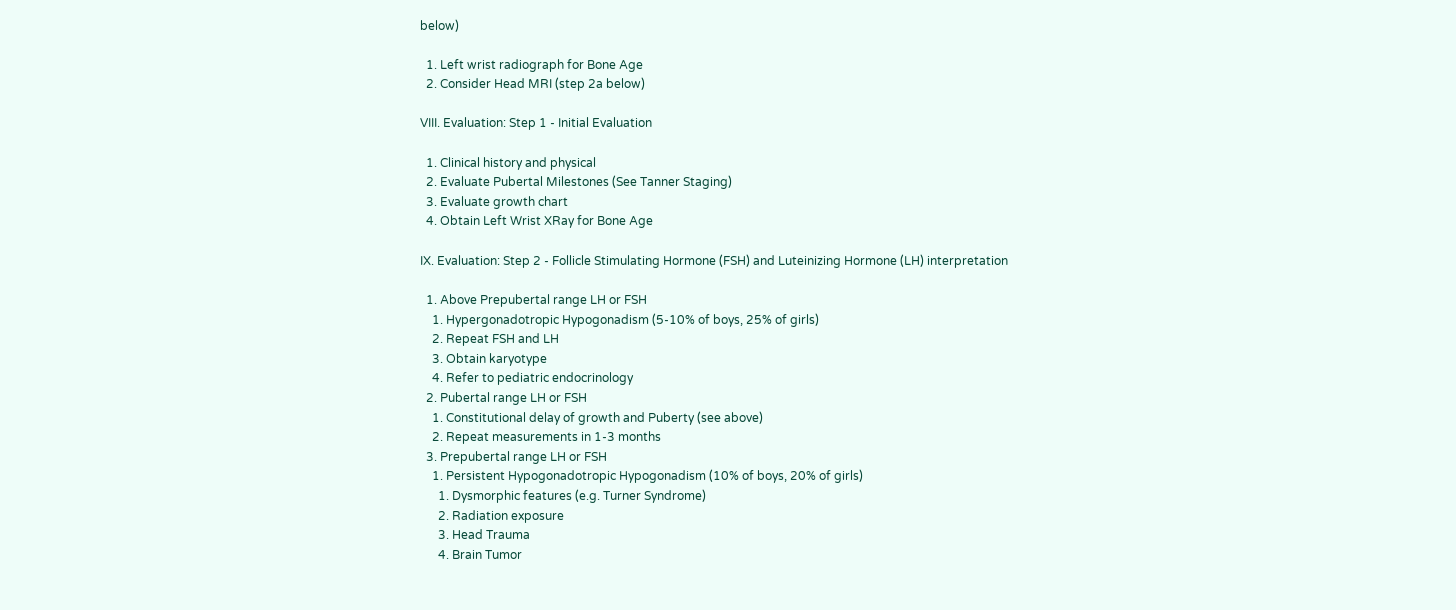below)

  1. Left wrist radiograph for Bone Age
  2. Consider Head MRI (step 2a below)

VIII. Evaluation: Step 1 - Initial Evaluation

  1. Clinical history and physical
  2. Evaluate Pubertal Milestones (See Tanner Staging)
  3. Evaluate growth chart
  4. Obtain Left Wrist XRay for Bone Age

IX. Evaluation: Step 2 - Follicle Stimulating Hormone (FSH) and Luteinizing Hormone (LH) interpretation

  1. Above Prepubertal range LH or FSH
    1. Hypergonadotropic Hypogonadism (5-10% of boys, 25% of girls)
    2. Repeat FSH and LH
    3. Obtain karyotype
    4. Refer to pediatric endocrinology
  2. Pubertal range LH or FSH
    1. Constitutional delay of growth and Puberty (see above)
    2. Repeat measurements in 1-3 months
  3. Prepubertal range LH or FSH
    1. Persistent Hypogonadotropic Hypogonadism (10% of boys, 20% of girls)
      1. Dysmorphic features (e.g. Turner Syndrome)
      2. Radiation exposure
      3. Head Trauma
      4. Brain Tumor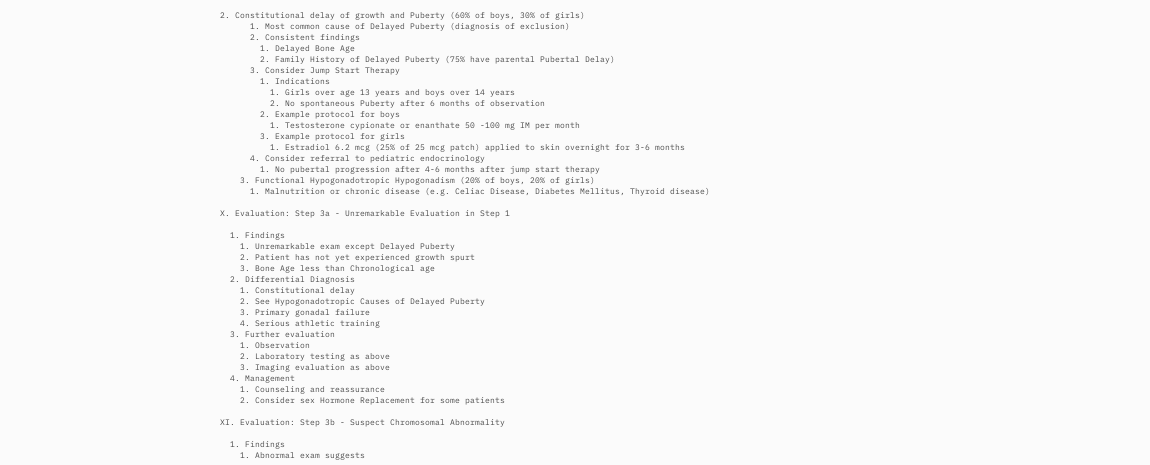2. Constitutional delay of growth and Puberty (60% of boys, 30% of girls)
      1. Most common cause of Delayed Puberty (diagnosis of exclusion)
      2. Consistent findings
        1. Delayed Bone Age
        2. Family History of Delayed Puberty (75% have parental Pubertal Delay)
      3. Consider Jump Start Therapy
        1. Indications
          1. Girls over age 13 years and boys over 14 years
          2. No spontaneous Puberty after 6 months of observation
        2. Example protocol for boys
          1. Testosterone cypionate or enanthate 50 -100 mg IM per month
        3. Example protocol for girls
          1. Estradiol 6.2 mcg (25% of 25 mcg patch) applied to skin overnight for 3-6 months
      4. Consider referral to pediatric endocrinology
        1. No pubertal progression after 4-6 months after jump start therapy
    3. Functional Hypogonadotropic Hypogonadism (20% of boys, 20% of girls)
      1. Malnutrition or chronic disease (e.g. Celiac Disease, Diabetes Mellitus, Thyroid disease)

X. Evaluation: Step 3a - Unremarkable Evaluation in Step 1

  1. Findings
    1. Unremarkable exam except Delayed Puberty
    2. Patient has not yet experienced growth spurt
    3. Bone Age less than Chronological age
  2. Differential Diagnosis
    1. Constitutional delay
    2. See Hypogonadotropic Causes of Delayed Puberty
    3. Primary gonadal failure
    4. Serious athletic training
  3. Further evaluation
    1. Observation
    2. Laboratory testing as above
    3. Imaging evaluation as above
  4. Management
    1. Counseling and reassurance
    2. Consider sex Hormone Replacement for some patients

XI. Evaluation: Step 3b - Suspect Chromosomal Abnormality

  1. Findings
    1. Abnormal exam suggests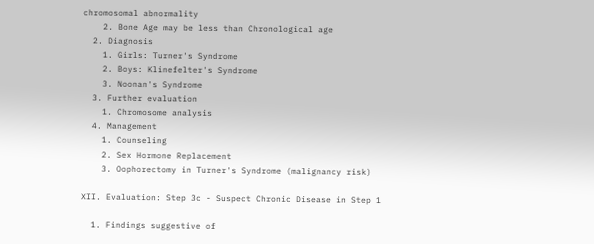chromosomal abnormality
    2. Bone Age may be less than Chronological age
  2. Diagnosis
    1. Girls: Turner's Syndrome
    2. Boys: Klinefelter's Syndrome
    3. Noonan's Syndrome
  3. Further evaluation
    1. Chromosome analysis
  4. Management
    1. Counseling
    2. Sex Hormone Replacement
    3. Oophorectomy in Turner's Syndrome (malignancy risk)

XII. Evaluation: Step 3c - Suspect Chronic Disease in Step 1

  1. Findings suggestive of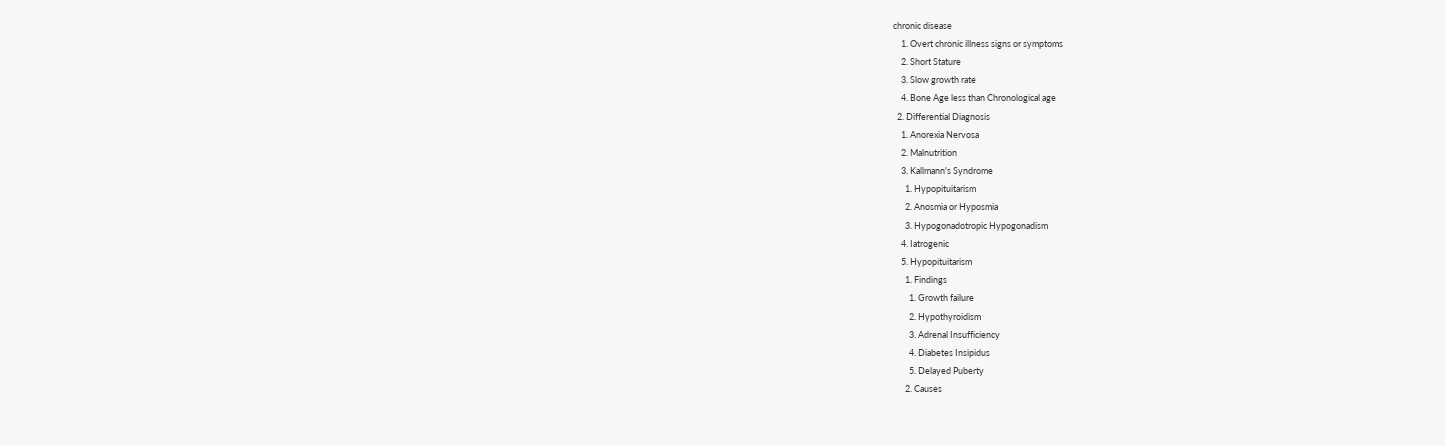chronic disease
    1. Overt chronic illness signs or symptoms
    2. Short Stature
    3. Slow growth rate
    4. Bone Age less than Chronological age
  2. Differential Diagnosis
    1. Anorexia Nervosa
    2. Malnutrition
    3. Kallmann's Syndrome
      1. Hypopituitarism
      2. Anosmia or Hyposmia
      3. Hypogonadotropic Hypogonadism
    4. Iatrogenic
    5. Hypopituitarism
      1. Findings
        1. Growth failure
        2. Hypothyroidism
        3. Adrenal Insufficiency
        4. Diabetes Insipidus
        5. Delayed Puberty
      2. Causes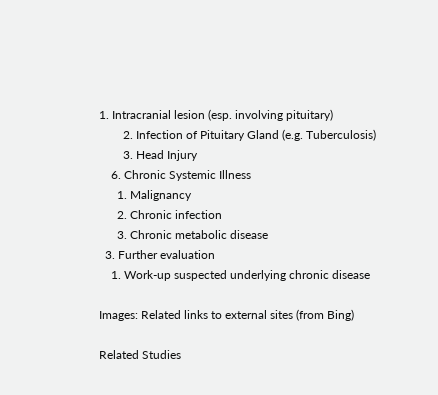1. Intracranial lesion (esp. involving pituitary)
        2. Infection of Pituitary Gland (e.g. Tuberculosis)
        3. Head Injury
    6. Chronic Systemic Illness
      1. Malignancy
      2. Chronic infection
      3. Chronic metabolic disease
  3. Further evaluation
    1. Work-up suspected underlying chronic disease

Images: Related links to external sites (from Bing)

Related Studies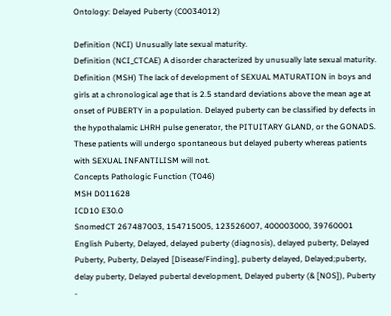Ontology: Delayed Puberty (C0034012)

Definition (NCI) Unusually late sexual maturity.
Definition (NCI_CTCAE) A disorder characterized by unusually late sexual maturity.
Definition (MSH) The lack of development of SEXUAL MATURATION in boys and girls at a chronological age that is 2.5 standard deviations above the mean age at onset of PUBERTY in a population. Delayed puberty can be classified by defects in the hypothalamic LHRH pulse generator, the PITUITARY GLAND, or the GONADS. These patients will undergo spontaneous but delayed puberty whereas patients with SEXUAL INFANTILISM will not.
Concepts Pathologic Function (T046)
MSH D011628
ICD10 E30.0
SnomedCT 267487003, 154715005, 123526007, 400003000, 39760001
English Puberty, Delayed, delayed puberty (diagnosis), delayed puberty, Delayed Puberty, Puberty, Delayed [Disease/Finding], puberty delayed, Delayed;puberty, delay puberty, Delayed pubertal development, Delayed puberty (& [NOS]), Puberty -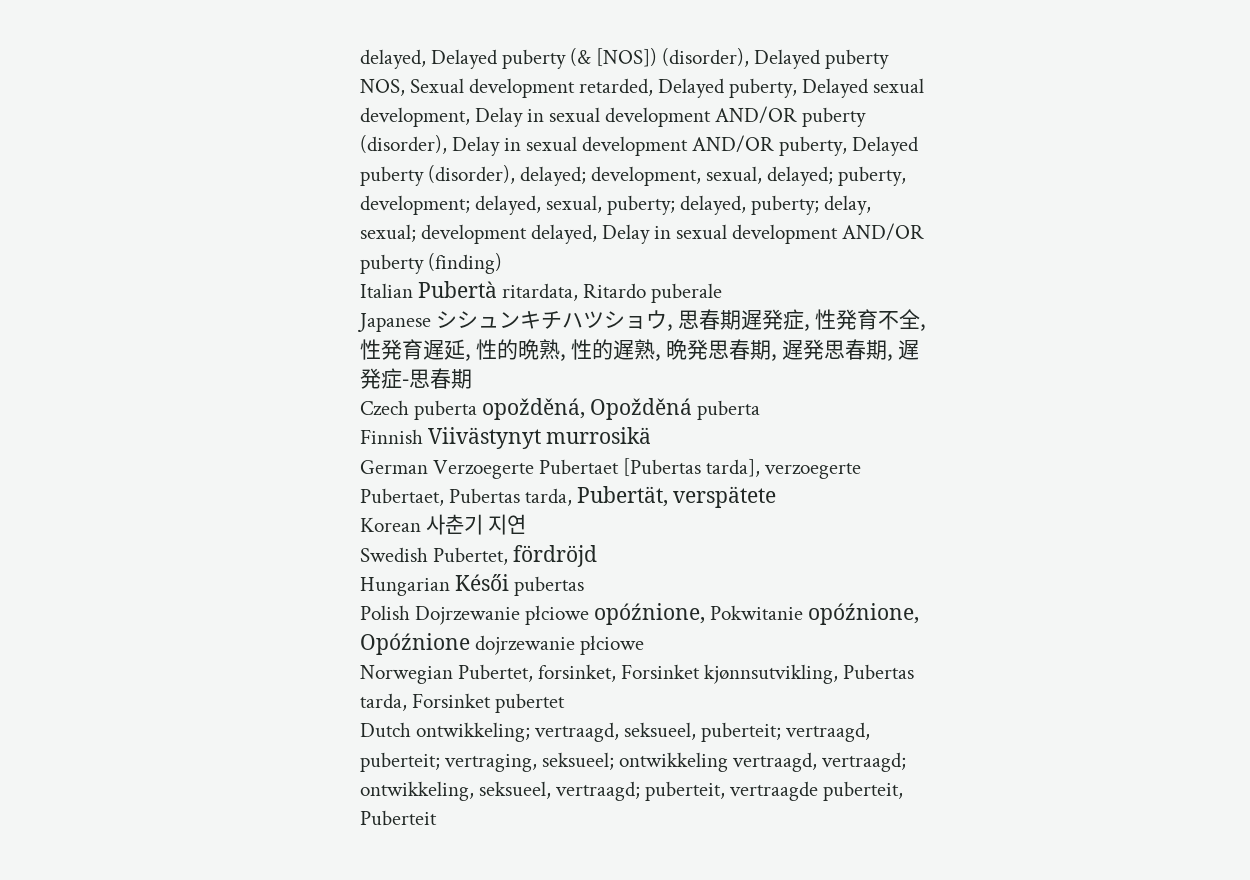delayed, Delayed puberty (& [NOS]) (disorder), Delayed puberty NOS, Sexual development retarded, Delayed puberty, Delayed sexual development, Delay in sexual development AND/OR puberty (disorder), Delay in sexual development AND/OR puberty, Delayed puberty (disorder), delayed; development, sexual, delayed; puberty, development; delayed, sexual, puberty; delayed, puberty; delay, sexual; development delayed, Delay in sexual development AND/OR puberty (finding)
Italian Pubertà ritardata, Ritardo puberale
Japanese シシュンキチハツショウ, 思春期遅発症, 性発育不全, 性発育遅延, 性的晩熟, 性的遅熟, 晩発思春期, 遅発思春期, 遅発症-思春期
Czech puberta opožděná, Opožděná puberta
Finnish Viivästynyt murrosikä
German Verzoegerte Pubertaet [Pubertas tarda], verzoegerte Pubertaet, Pubertas tarda, Pubertät, verspätete
Korean 사춘기 지연
Swedish Pubertet, fördröjd
Hungarian Késői pubertas
Polish Dojrzewanie płciowe opóźnione, Pokwitanie opóźnione, Opóźnione dojrzewanie płciowe
Norwegian Pubertet, forsinket, Forsinket kjønnsutvikling, Pubertas tarda, Forsinket pubertet
Dutch ontwikkeling; vertraagd, seksueel, puberteit; vertraagd, puberteit; vertraging, seksueel; ontwikkeling vertraagd, vertraagd; ontwikkeling, seksueel, vertraagd; puberteit, vertraagde puberteit, Puberteit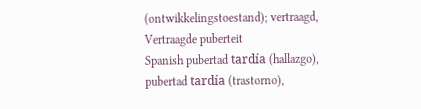(ontwikkelingstoestand); vertraagd, Vertraagde puberteit
Spanish pubertad tardía (hallazgo), pubertad tardía (trastorno),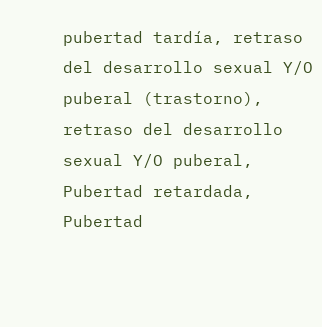pubertad tardía, retraso del desarrollo sexual Y/O puberal (trastorno), retraso del desarrollo sexual Y/O puberal, Pubertad retardada, Pubertad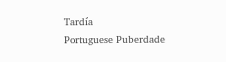Tardía
Portuguese Puberdade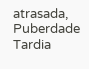atrasada, Puberdade Tardia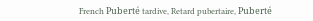French Puberté tardive, Retard pubertaire, Puberté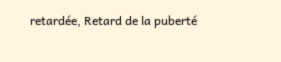retardée, Retard de la puberté